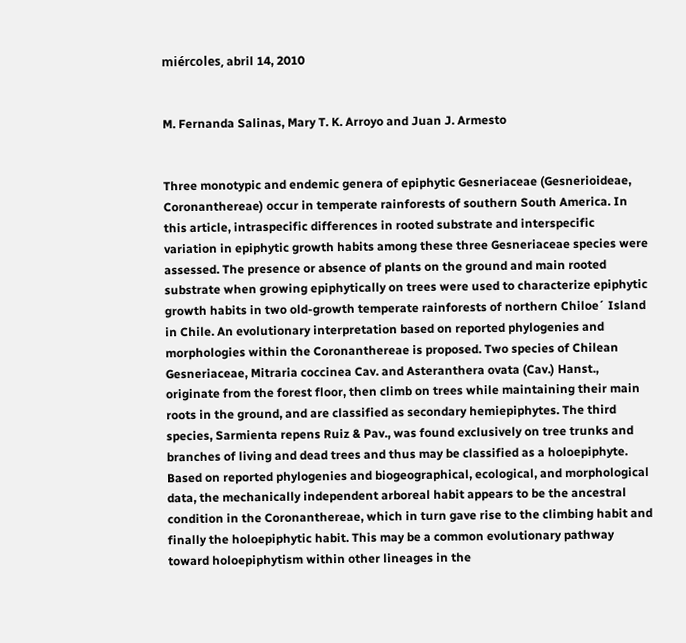miércoles, abril 14, 2010


M. Fernanda Salinas, Mary T. K. Arroyo and Juan J. Armesto


Three monotypic and endemic genera of epiphytic Gesneriaceae (Gesnerioideae, Coronanthereae) occur in temperate rainforests of southern South America. In this article, intraspecific differences in rooted substrate and interspecific variation in epiphytic growth habits among these three Gesneriaceae species were assessed. The presence or absence of plants on the ground and main rooted substrate when growing epiphytically on trees were used to characterize epiphytic growth habits in two old-growth temperate rainforests of northern Chiloe´ Island in Chile. An evolutionary interpretation based on reported phylogenies and morphologies within the Coronanthereae is proposed. Two species of Chilean Gesneriaceae, Mitraria coccinea Cav. and Asteranthera ovata (Cav.) Hanst., originate from the forest floor, then climb on trees while maintaining their main roots in the ground, and are classified as secondary hemiepiphytes. The third species, Sarmienta repens Ruiz & Pav., was found exclusively on tree trunks and branches of living and dead trees and thus may be classified as a holoepiphyte. Based on reported phylogenies and biogeographical, ecological, and morphological data, the mechanically independent arboreal habit appears to be the ancestral condition in the Coronanthereae, which in turn gave rise to the climbing habit and finally the holoepiphytic habit. This may be a common evolutionary pathway toward holoepiphytism within other lineages in the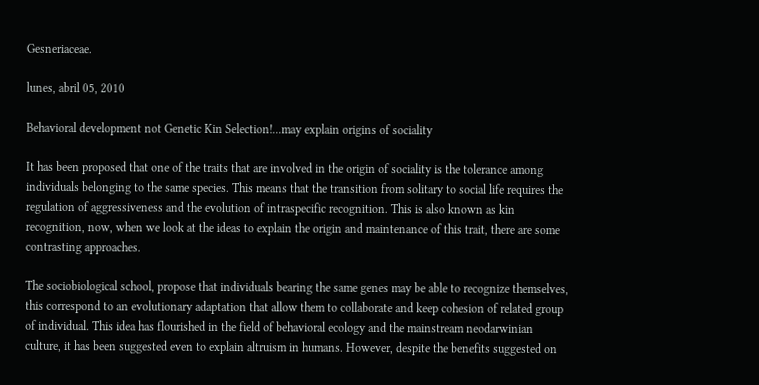Gesneriaceae.

lunes, abril 05, 2010

Behavioral development not Genetic Kin Selection!...may explain origins of sociality

It has been proposed that one of the traits that are involved in the origin of sociality is the tolerance among individuals belonging to the same species. This means that the transition from solitary to social life requires the regulation of aggressiveness and the evolution of intraspecific recognition. This is also known as kin recognition, now, when we look at the ideas to explain the origin and maintenance of this trait, there are some contrasting approaches.

The sociobiological school, propose that individuals bearing the same genes may be able to recognize themselves, this correspond to an evolutionary adaptation that allow them to collaborate and keep cohesion of related group of individual. This idea has flourished in the field of behavioral ecology and the mainstream neodarwinian culture, it has been suggested even to explain altruism in humans. However, despite the benefits suggested on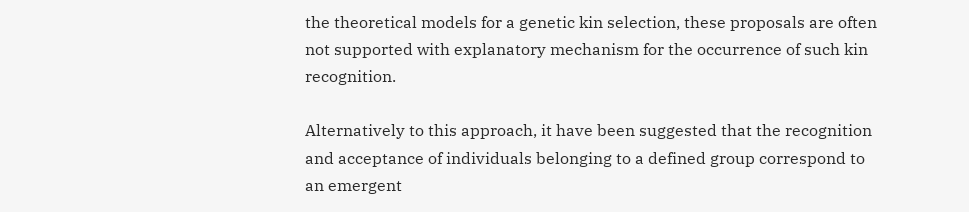the theoretical models for a genetic kin selection, these proposals are often not supported with explanatory mechanism for the occurrence of such kin recognition.

Alternatively to this approach, it have been suggested that the recognition and acceptance of individuals belonging to a defined group correspond to an emergent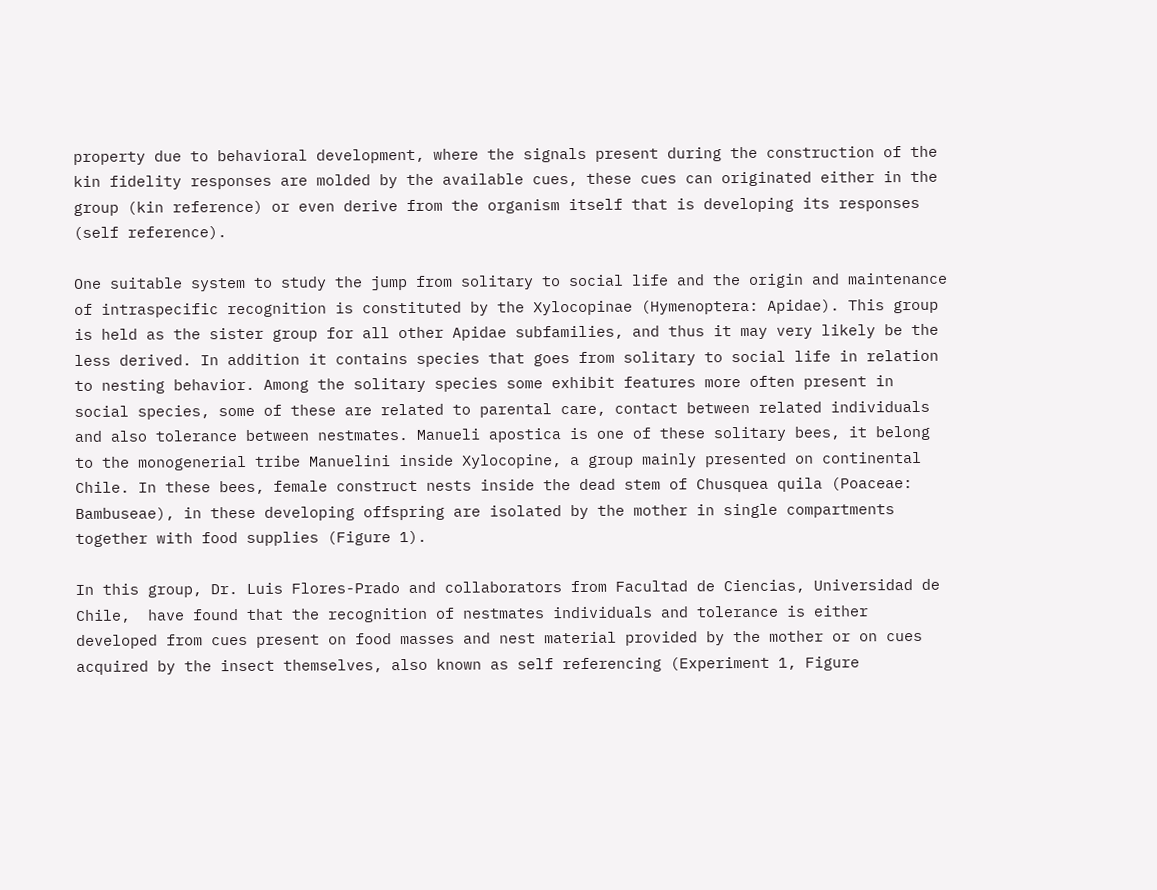property due to behavioral development, where the signals present during the construction of the kin fidelity responses are molded by the available cues, these cues can originated either in the group (kin reference) or even derive from the organism itself that is developing its responses (self reference).

One suitable system to study the jump from solitary to social life and the origin and maintenance of intraspecific recognition is constituted by the Xylocopinae (Hymenoptera: Apidae). This group is held as the sister group for all other Apidae subfamilies, and thus it may very likely be the less derived. In addition it contains species that goes from solitary to social life in relation to nesting behavior. Among the solitary species some exhibit features more often present in social species, some of these are related to parental care, contact between related individuals and also tolerance between nestmates. Manueli apostica is one of these solitary bees, it belong to the monogenerial tribe Manuelini inside Xylocopine, a group mainly presented on continental Chile. In these bees, female construct nests inside the dead stem of Chusquea quila (Poaceae: Bambuseae), in these developing offspring are isolated by the mother in single compartments together with food supplies (Figure 1).

In this group, Dr. Luis Flores-Prado and collaborators from Facultad de Ciencias, Universidad de Chile,  have found that the recognition of nestmates individuals and tolerance is either developed from cues present on food masses and nest material provided by the mother or on cues acquired by the insect themselves, also known as self referencing (Experiment 1, Figure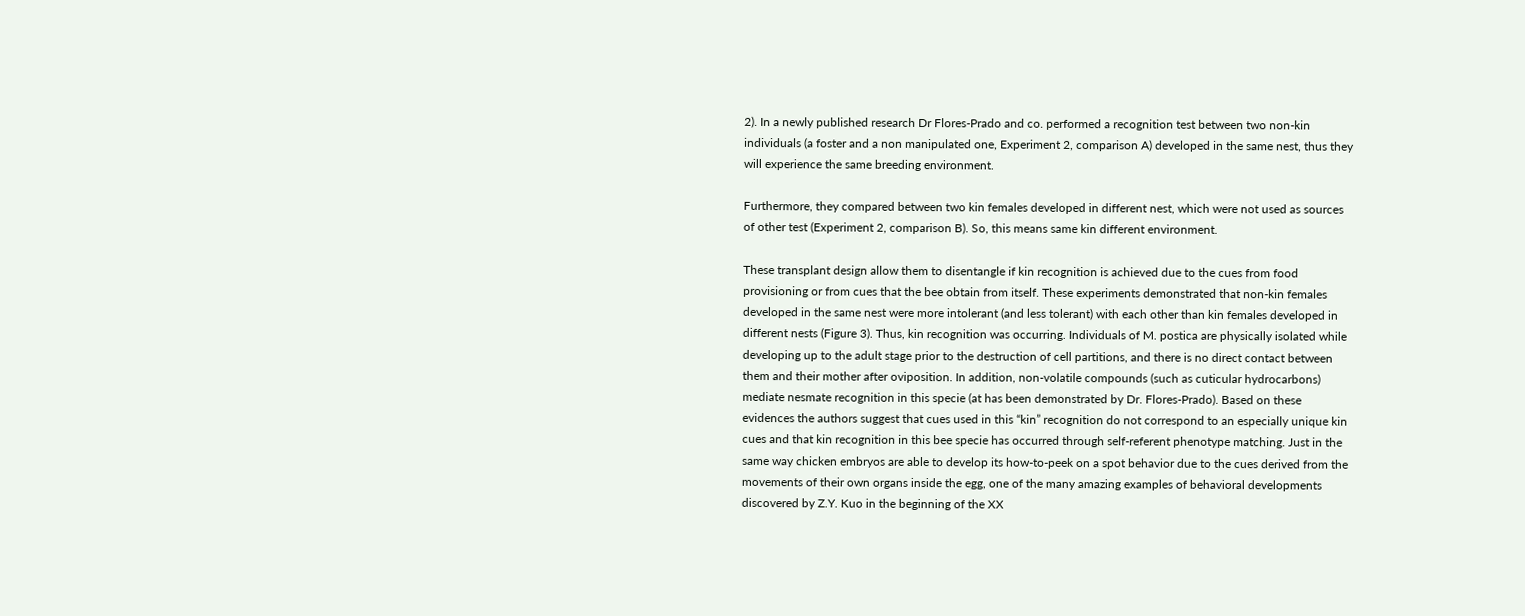2). In a newly published research Dr Flores-Prado and co. performed a recognition test between two non-kin individuals (a foster and a non manipulated one, Experiment 2, comparison A) developed in the same nest, thus they will experience the same breeding environment.

Furthermore, they compared between two kin females developed in different nest, which were not used as sources of other test (Experiment 2, comparison B). So, this means same kin different environment.

These transplant design allow them to disentangle if kin recognition is achieved due to the cues from food provisioning or from cues that the bee obtain from itself. These experiments demonstrated that non-kin females developed in the same nest were more intolerant (and less tolerant) with each other than kin females developed in different nests (Figure 3). Thus, kin recognition was occurring. Individuals of M. postica are physically isolated while developing up to the adult stage prior to the destruction of cell partitions, and there is no direct contact between them and their mother after oviposition. In addition, non-volatile compounds (such as cuticular hydrocarbons) mediate nesmate recognition in this specie (at has been demonstrated by Dr. Flores-Prado). Based on these evidences the authors suggest that cues used in this “kin” recognition do not correspond to an especially unique kin cues and that kin recognition in this bee specie has occurred through self-referent phenotype matching. Just in the same way chicken embryos are able to develop its how-to-peek on a spot behavior due to the cues derived from the movements of their own organs inside the egg, one of the many amazing examples of behavioral developments discovered by Z.Y. Kuo in the beginning of the XX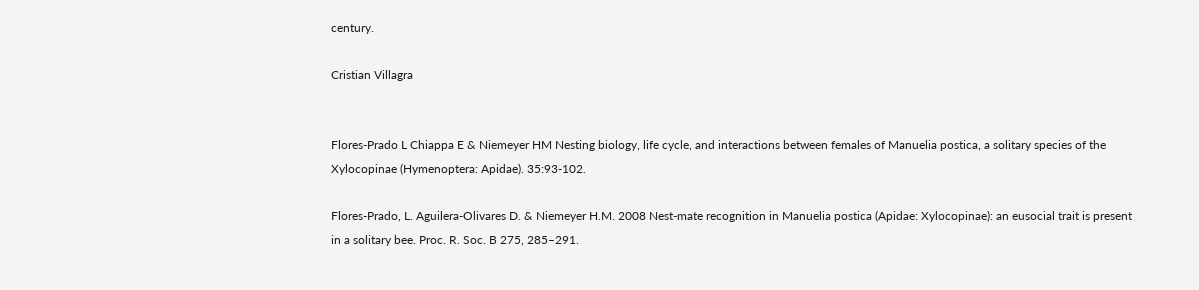century.

Cristian Villagra


Flores-Prado L Chiappa E & Niemeyer HM Nesting biology, life cycle, and interactions between females of Manuelia postica, a solitary species of the Xylocopinae (Hymenoptera: Apidae). 35:93-102.

Flores-Prado, L. Aguilera-Olivares D. & Niemeyer H.M. 2008 Nest-mate recognition in Manuelia postica (Apidae: Xylocopinae): an eusocial trait is present in a solitary bee. Proc. R. Soc. B 275, 285–291.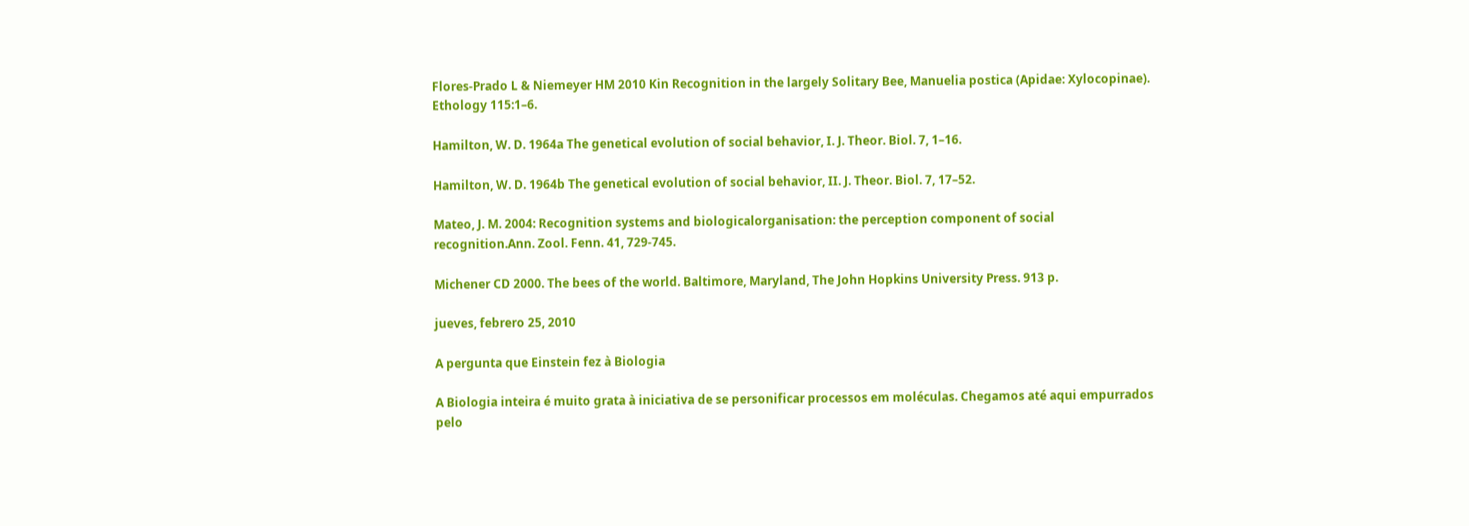Flores-Prado L & Niemeyer HM 2010 Kin Recognition in the largely Solitary Bee, Manuelia postica (Apidae: Xylocopinae). Ethology 115:1–6.

Hamilton, W. D. 1964a The genetical evolution of social behavior, I. J. Theor. Biol. 7, 1–16.

Hamilton, W. D. 1964b The genetical evolution of social behavior, II. J. Theor. Biol. 7, 17–52.

Mateo, J. M. 2004: Recognition systems and biologicalorganisation: the perception component of social recognition.Ann. Zool. Fenn. 41, 729-745.

Michener CD 2000. The bees of the world. Baltimore, Maryland, The John Hopkins University Press. 913 p.

jueves, febrero 25, 2010

A pergunta que Einstein fez à Biologia

A Biologia inteira é muito grata à iniciativa de se personificar processos em moléculas. Chegamos até aqui empurrados pelo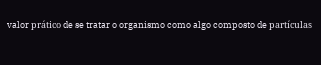valor prático de se tratar o organismo como algo composto de partículas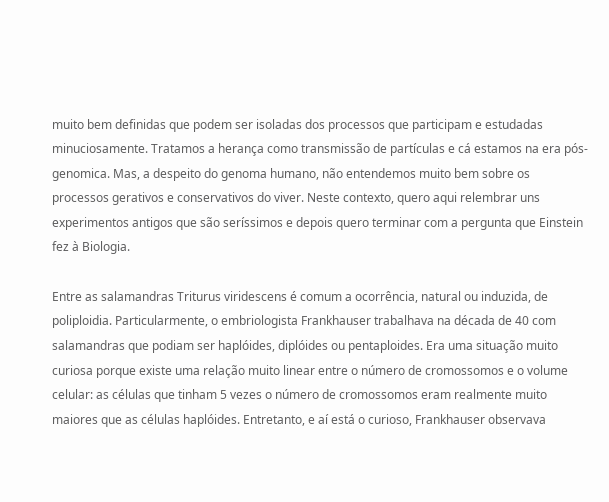muito bem definidas que podem ser isoladas dos processos que participam e estudadas minuciosamente. Tratamos a herança como transmissão de partículas e cá estamos na era pós-genomica. Mas, a despeito do genoma humano, não entendemos muito bem sobre os processos gerativos e conservativos do viver. Neste contexto, quero aqui relembrar uns experimentos antigos que são seríssimos e depois quero terminar com a pergunta que Einstein fez à Biologia.

Entre as salamandras Triturus viridescens é comum a ocorrência, natural ou induzida, de poliploidia. Particularmente, o embriologista Frankhauser trabalhava na década de 40 com salamandras que podiam ser haplóides, diplóides ou pentaploides. Era uma situação muito curiosa porque existe uma relação muito linear entre o número de cromossomos e o volume celular: as células que tinham 5 vezes o número de cromossomos eram realmente muito maiores que as células haplóides. Entretanto, e aí está o curioso, Frankhauser observava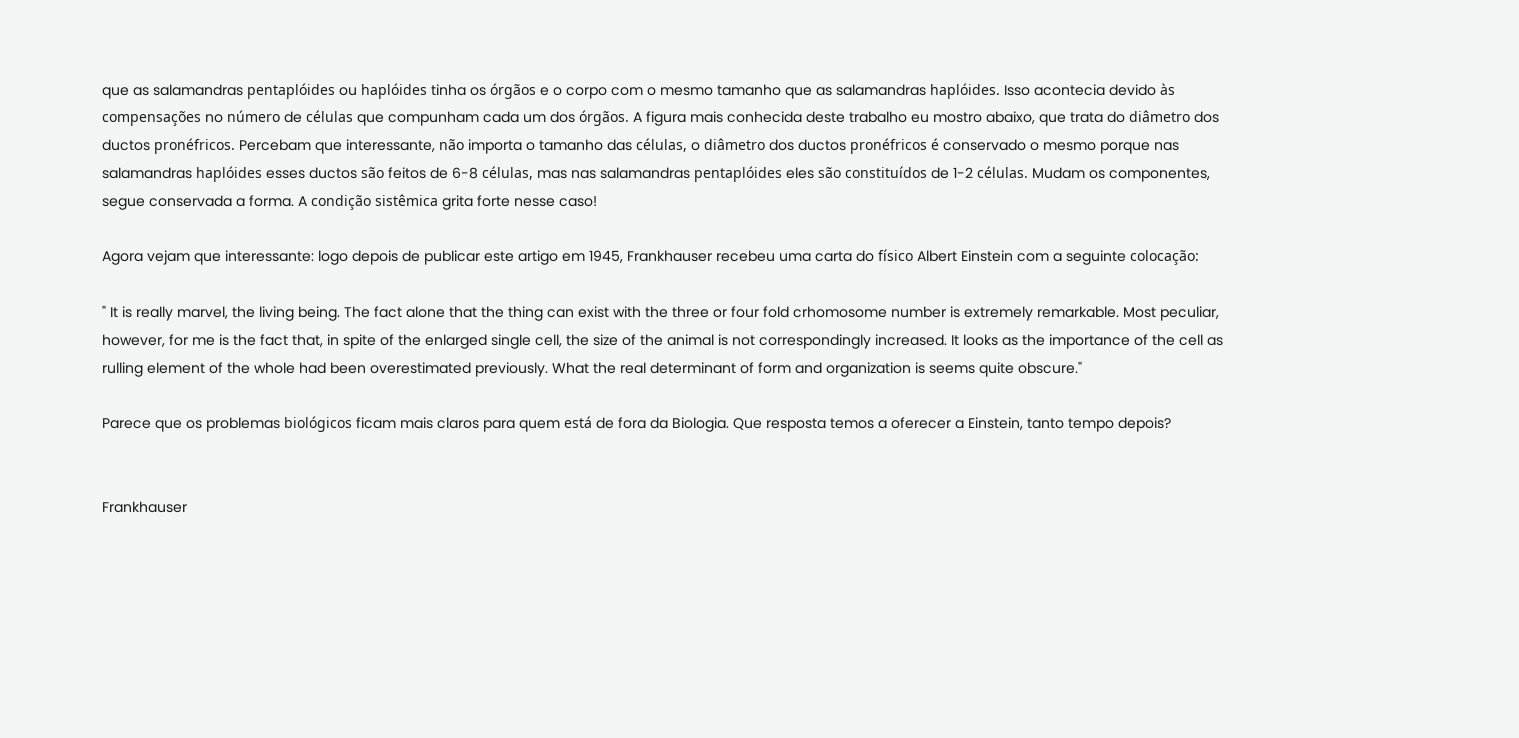que as salamandras pentaplóides ou haplóides tinha os órgãos e o corpo com o mesmo tamanho que as salamandras haplóides. Isso acontecia devido às compensações no número de células que compunham cada um dos órgãos. A figura mais conhecida deste trabalho eu mostro abaixo, que trata do diâmetro dos ductos pronéfricos. Percebam que interessante, não importa o tamanho das células, o diâmetro dos ductos pronéfricos é conservado o mesmo porque nas salamandras haplóides esses ductos são feitos de 6-8 células, mas nas salamandras pentaplóides eles são constituídos de 1-2 células. Mudam os componentes, segue conservada a forma. A condição sistêmica grita forte nesse caso!

Agora vejam que interessante: logo depois de publicar este artigo em 1945, Frankhauser recebeu uma carta do físico Albert Einstein com a seguinte colocação:

" It is really marvel, the living being. The fact alone that the thing can exist with the three or four fold crhomosome number is extremely remarkable. Most peculiar, however, for me is the fact that, in spite of the enlarged single cell, the size of the animal is not correspondingly increased. It looks as the importance of the cell as rulling element of the whole had been overestimated previously. What the real determinant of form and organization is seems quite obscure."

Parece que os problemas biológicos ficam mais claros para quem está de fora da Biologia. Que resposta temos a oferecer a Einstein, tanto tempo depois?


Frankhauser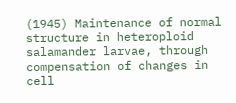(1945) Maintenance of normal structure in heteroploid salamander larvae, through compensation of changes in cell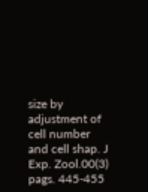size by adjustment of cell number and cell shap. J Exp. Zool.00(3) pags. 445-455